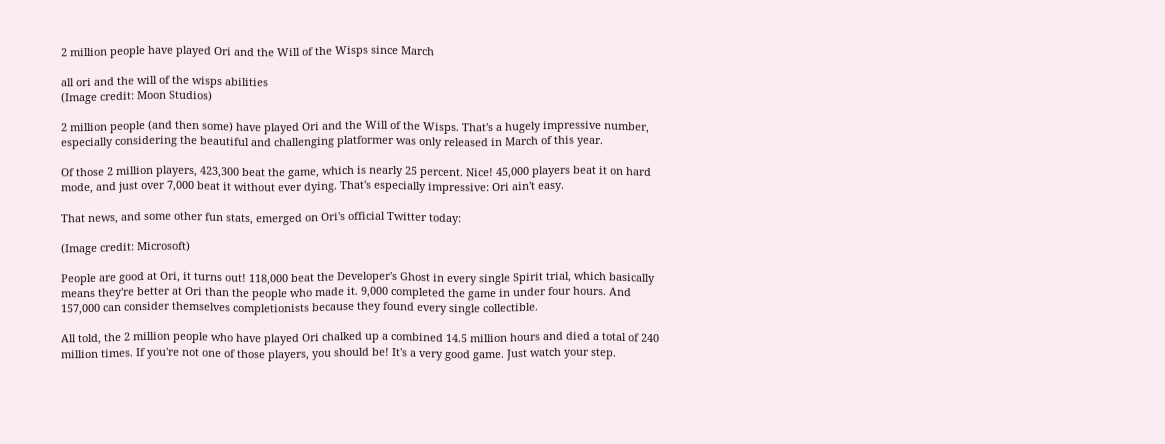2 million people have played Ori and the Will of the Wisps since March

all ori and the will of the wisps abilities
(Image credit: Moon Studios)

2 million people (and then some) have played Ori and the Will of the Wisps. That's a hugely impressive number, especially considering the beautiful and challenging platformer was only released in March of this year.

Of those 2 million players, 423,300 beat the game, which is nearly 25 percent. Nice! 45,000 players beat it on hard mode, and just over 7,000 beat it without ever dying. That's especially impressive: Ori ain't easy.

That news, and some other fun stats, emerged on Ori's official Twitter today:

(Image credit: Microsoft)

People are good at Ori, it turns out! 118,000 beat the Developer's Ghost in every single Spirit trial, which basically means they're better at Ori than the people who made it. 9,000 completed the game in under four hours. And 157,000 can consider themselves completionists because they found every single collectible.

All told, the 2 million people who have played Ori chalked up a combined 14.5 million hours and died a total of 240 million times. If you're not one of those players, you should be! It's a very good game. Just watch your step.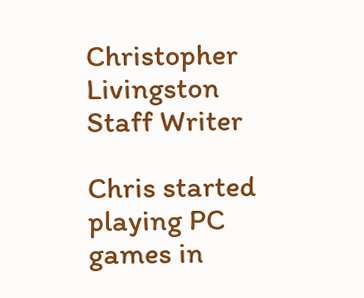Christopher Livingston
Staff Writer

Chris started playing PC games in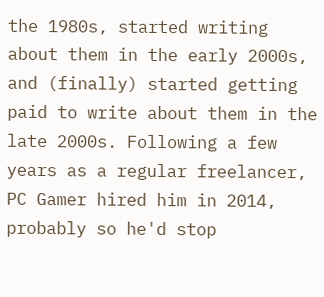the 1980s, started writing about them in the early 2000s, and (finally) started getting paid to write about them in the late 2000s. Following a few years as a regular freelancer, PC Gamer hired him in 2014, probably so he'd stop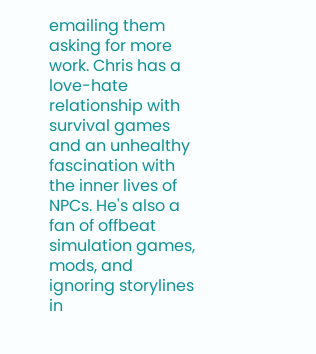emailing them asking for more work. Chris has a love-hate relationship with survival games and an unhealthy fascination with the inner lives of NPCs. He's also a fan of offbeat simulation games, mods, and ignoring storylines in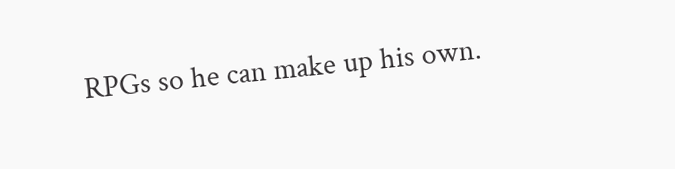RPGs so he can make up his own.